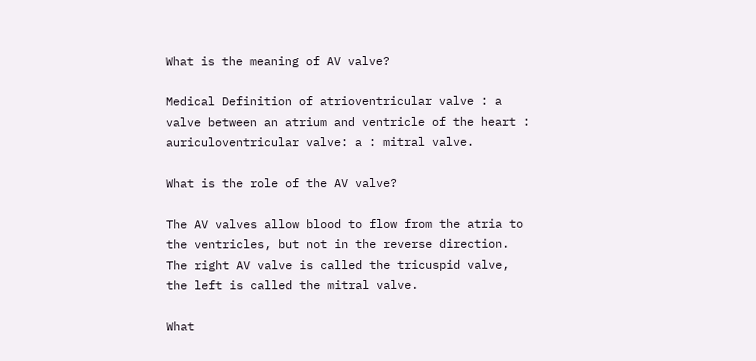What is the meaning of AV valve?

Medical Definition of atrioventricular valve : a valve between an atrium and ventricle of the heart : auriculoventricular valve: a : mitral valve.

What is the role of the AV valve?

The AV valves allow blood to flow from the atria to the ventricles, but not in the reverse direction. The right AV valve is called the tricuspid valve, the left is called the mitral valve.

What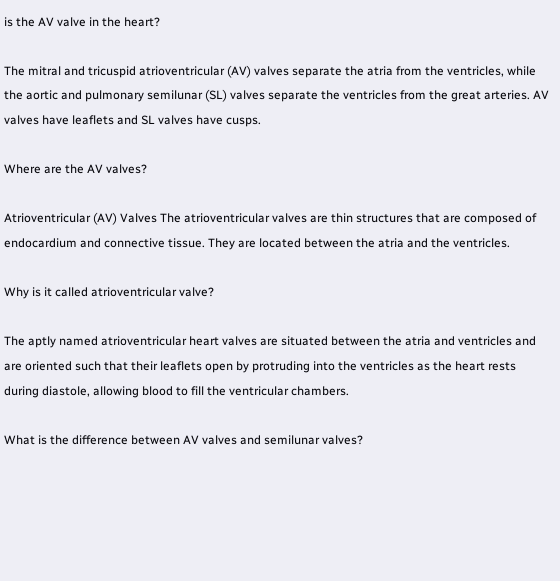is the AV valve in the heart?

The mitral and tricuspid atrioventricular (AV) valves separate the atria from the ventricles, while the aortic and pulmonary semilunar (SL) valves separate the ventricles from the great arteries. AV valves have leaflets and SL valves have cusps.

Where are the AV valves?

Atrioventricular (AV) Valves The atrioventricular valves are thin structures that are composed of endocardium and connective tissue. They are located between the atria and the ventricles.

Why is it called atrioventricular valve?

The aptly named atrioventricular heart valves are situated between the atria and ventricles and are oriented such that their leaflets open by protruding into the ventricles as the heart rests during diastole, allowing blood to fill the ventricular chambers.

What is the difference between AV valves and semilunar valves?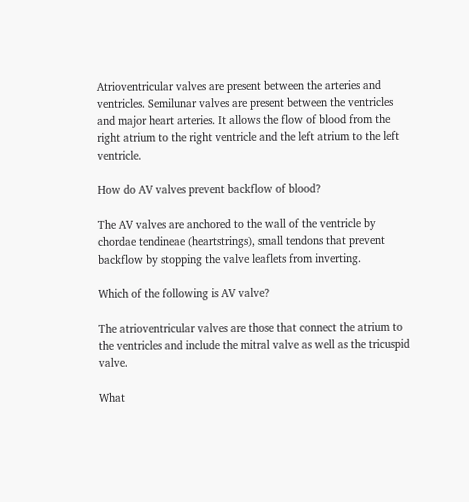Atrioventricular valves are present between the arteries and ventricles. Semilunar valves are present between the ventricles and major heart arteries. It allows the flow of blood from the right atrium to the right ventricle and the left atrium to the left ventricle.

How do AV valves prevent backflow of blood?

The AV valves are anchored to the wall of the ventricle by chordae tendineae (heartstrings), small tendons that prevent backflow by stopping the valve leaflets from inverting.

Which of the following is AV valve?

The atrioventricular valves are those that connect the atrium to the ventricles and include the mitral valve as well as the tricuspid valve.

What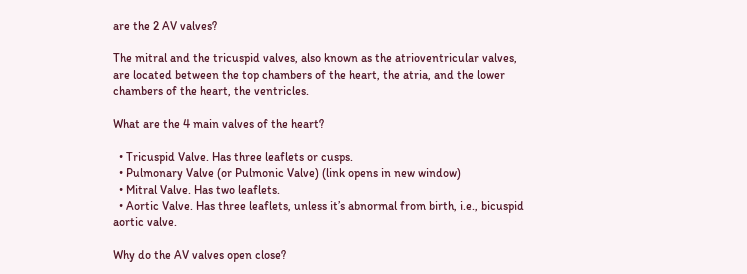are the 2 AV valves?

The mitral and the tricuspid valves, also known as the atrioventricular valves, are located between the top chambers of the heart, the atria, and the lower chambers of the heart, the ventricles.

What are the 4 main valves of the heart?

  • Tricuspid Valve. Has three leaflets or cusps.
  • Pulmonary Valve (or Pulmonic Valve) (link opens in new window)
  • Mitral Valve. Has two leaflets.
  • Aortic Valve. Has three leaflets, unless it’s abnormal from birth, i.e., bicuspid aortic valve.

Why do the AV valves open close?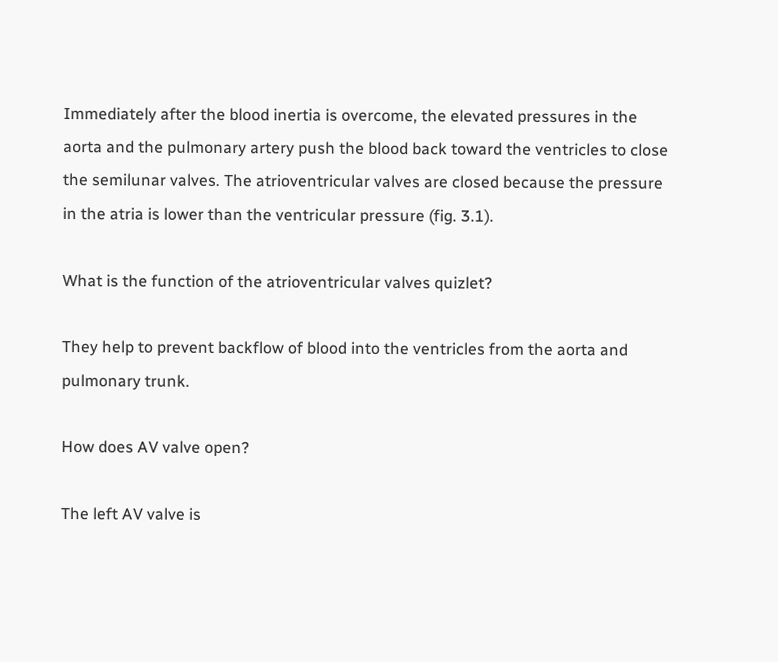Immediately after the blood inertia is overcome, the elevated pressures in the aorta and the pulmonary artery push the blood back toward the ventricles to close the semilunar valves. The atrioventricular valves are closed because the pressure in the atria is lower than the ventricular pressure (fig. 3.1).

What is the function of the atrioventricular valves quizlet?

They help to prevent backflow of blood into the ventricles from the aorta and pulmonary trunk.

How does AV valve open?

The left AV valve is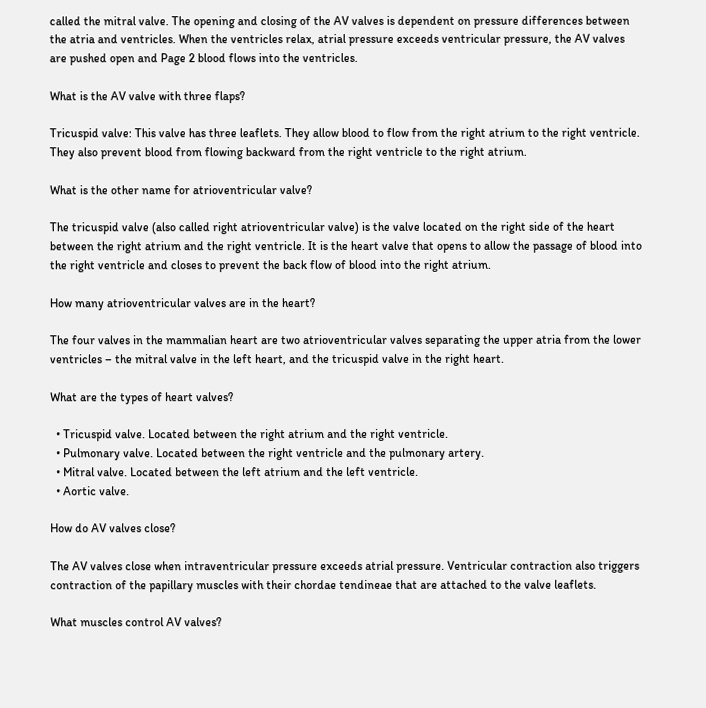called the mitral valve. The opening and closing of the AV valves is dependent on pressure differences between the atria and ventricles. When the ventricles relax, atrial pressure exceeds ventricular pressure, the AV valves are pushed open and Page 2 blood flows into the ventricles.

What is the AV valve with three flaps?

Tricuspid valve: This valve has three leaflets. They allow blood to flow from the right atrium to the right ventricle. They also prevent blood from flowing backward from the right ventricle to the right atrium.

What is the other name for atrioventricular valve?

The tricuspid valve (also called right atrioventricular valve) is the valve located on the right side of the heart between the right atrium and the right ventricle. It is the heart valve that opens to allow the passage of blood into the right ventricle and closes to prevent the back flow of blood into the right atrium.

How many atrioventricular valves are in the heart?

The four valves in the mammalian heart are two atrioventricular valves separating the upper atria from the lower ventricles – the mitral valve in the left heart, and the tricuspid valve in the right heart.

What are the types of heart valves?

  • Tricuspid valve. Located between the right atrium and the right ventricle.
  • Pulmonary valve. Located between the right ventricle and the pulmonary artery.
  • Mitral valve. Located between the left atrium and the left ventricle.
  • Aortic valve.

How do AV valves close?

The AV valves close when intraventricular pressure exceeds atrial pressure. Ventricular contraction also triggers contraction of the papillary muscles with their chordae tendineae that are attached to the valve leaflets.

What muscles control AV valves?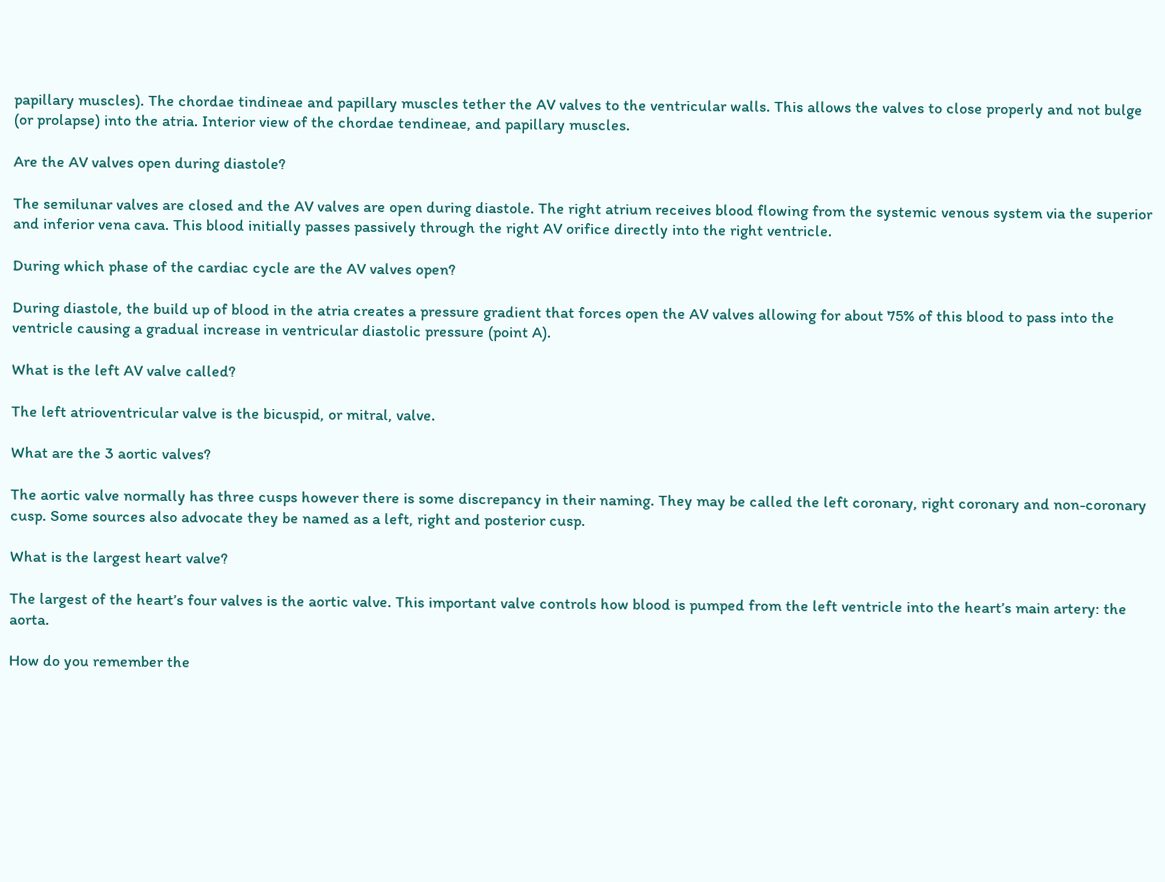papillary muscles). The chordae tindineae and papillary muscles tether the AV valves to the ventricular walls. This allows the valves to close properly and not bulge (or prolapse) into the atria. Interior view of the chordae tendineae, and papillary muscles.

Are the AV valves open during diastole?

The semilunar valves are closed and the AV valves are open during diastole. The right atrium receives blood flowing from the systemic venous system via the superior and inferior vena cava. This blood initially passes passively through the right AV orifice directly into the right ventricle.

During which phase of the cardiac cycle are the AV valves open?

During diastole, the build up of blood in the atria creates a pressure gradient that forces open the AV valves allowing for about 75% of this blood to pass into the ventricle causing a gradual increase in ventricular diastolic pressure (point A).

What is the left AV valve called?

The left atrioventricular valve is the bicuspid, or mitral, valve.

What are the 3 aortic valves?

The aortic valve normally has three cusps however there is some discrepancy in their naming. They may be called the left coronary, right coronary and non-coronary cusp. Some sources also advocate they be named as a left, right and posterior cusp.

What is the largest heart valve?

The largest of the heart’s four valves is the aortic valve. This important valve controls how blood is pumped from the left ventricle into the heart’s main artery: the aorta.

How do you remember the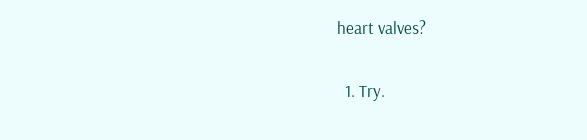heart valves?

  1. Try.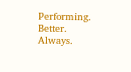Performing. Better. Always.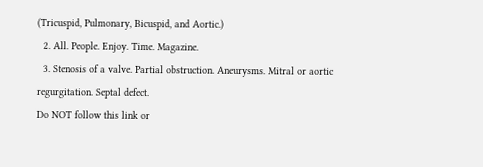(Tricuspid, Pulmonary, Bicuspid, and Aortic.)
  2. All. People. Enjoy. Time. Magazine.
  3. Stenosis of a valve. Partial obstruction. Aneurysms. Mitral or aortic regurgitation. Septal defect.
Do NOT follow this link or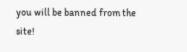you will be banned from the site!